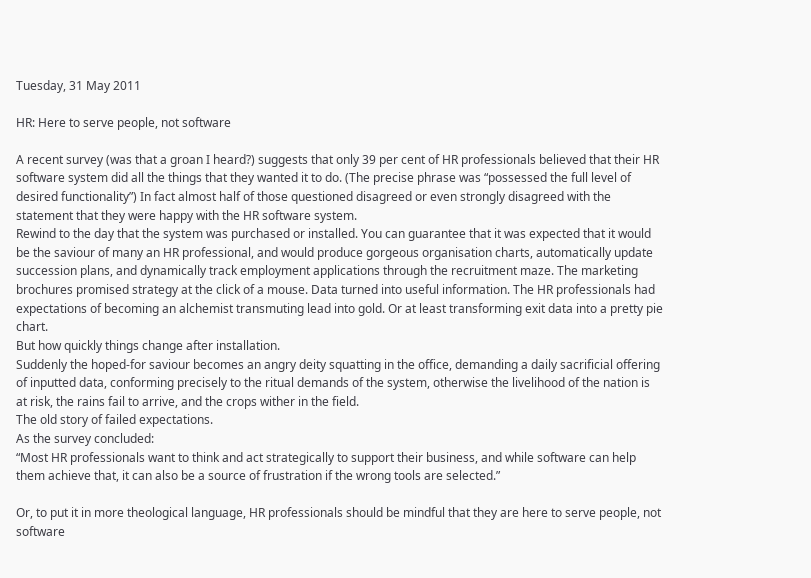Tuesday, 31 May 2011

HR: Here to serve people, not software

A recent survey (was that a groan I heard?) suggests that only 39 per cent of HR professionals believed that their HR software system did all the things that they wanted it to do. (The precise phrase was “possessed the full level of desired functionality”) In fact almost half of those questioned disagreed or even strongly disagreed with the statement that they were happy with the HR software system.
Rewind to the day that the system was purchased or installed. You can guarantee that it was expected that it would be the saviour of many an HR professional, and would produce gorgeous organisation charts, automatically update succession plans, and dynamically track employment applications through the recruitment maze. The marketing brochures promised strategy at the click of a mouse. Data turned into useful information. The HR professionals had expectations of becoming an alchemist transmuting lead into gold. Or at least transforming exit data into a pretty pie chart.
But how quickly things change after installation.
Suddenly the hoped-for saviour becomes an angry deity squatting in the office, demanding a daily sacrificial offering of inputted data, conforming precisely to the ritual demands of the system, otherwise the livelihood of the nation is at risk, the rains fail to arrive, and the crops wither in the field.
The old story of failed expectations.
As the survey concluded:
“Most HR professionals want to think and act strategically to support their business, and while software can help them achieve that, it can also be a source of frustration if the wrong tools are selected.”

Or, to put it in more theological language, HR professionals should be mindful that they are here to serve people, not software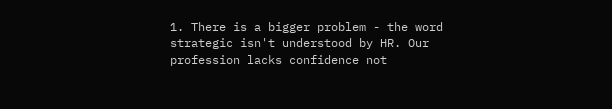1. There is a bigger problem - the word strategic isn't understood by HR. Our profession lacks confidence not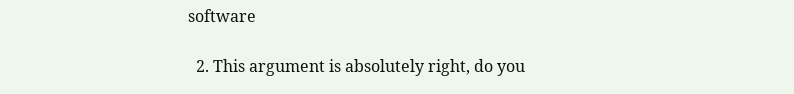software

  2. This argument is absolutely right, do you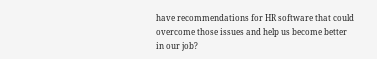have recommendations for HR software that could overcome those issues and help us become better in our job?